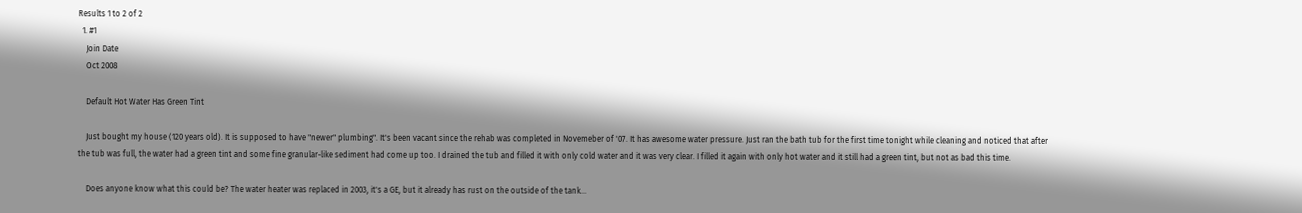Results 1 to 2 of 2
  1. #1
    Join Date
    Oct 2008

    Default Hot Water Has Green Tint

    Just bought my house (120 years old). It is supposed to have "newer" plumbing". It's been vacant since the rehab was completed in Novemeber of '07. It has awesome water pressure. Just ran the bath tub for the first time tonight while cleaning and noticed that after the tub was full, the water had a green tint and some fine granular-like sediment had come up too. I drained the tub and filled it with only cold water and it was very clear. I filled it again with only hot water and it still had a green tint, but not as bad this time.

    Does anyone know what this could be? The water heater was replaced in 2003, it's a GE, but it already has rust on the outside of the tank...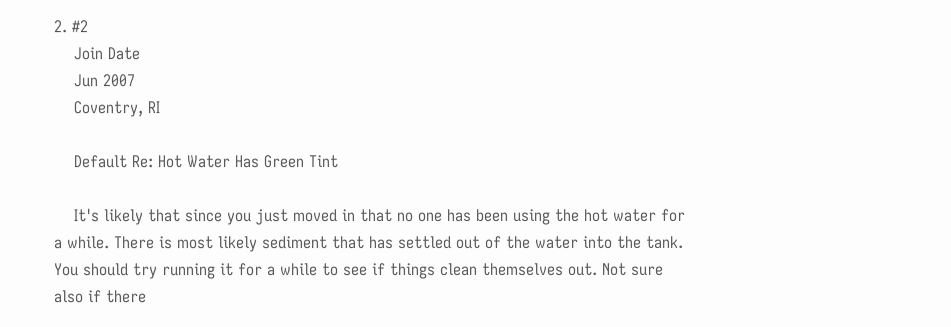2. #2
    Join Date
    Jun 2007
    Coventry, RI

    Default Re: Hot Water Has Green Tint

    It's likely that since you just moved in that no one has been using the hot water for a while. There is most likely sediment that has settled out of the water into the tank. You should try running it for a while to see if things clean themselves out. Not sure also if there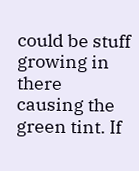could be stuff growing in there causing the green tint. If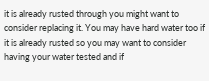it is already rusted through you might want to consider replacing it. You may have hard water too if it is already rusted so you may want to consider having your water tested and if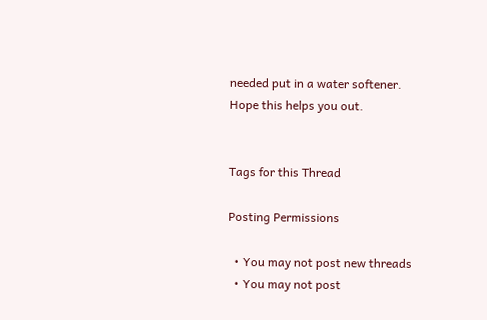needed put in a water softener. Hope this helps you out.


Tags for this Thread

Posting Permissions

  • You may not post new threads
  • You may not post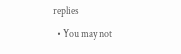replies
  • You may not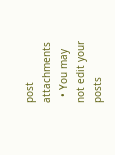post attachments
  • You may not edit your posts